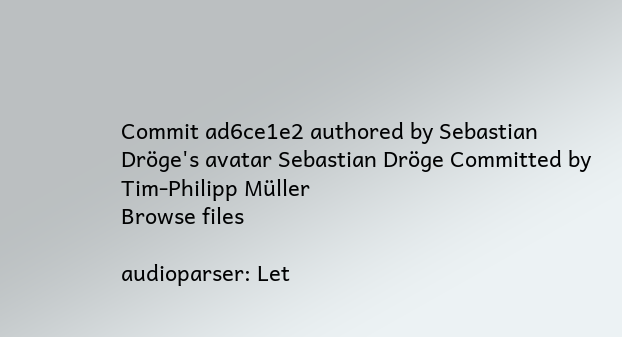Commit ad6ce1e2 authored by Sebastian Dröge's avatar Sebastian Dröge Committed by Tim-Philipp Müller
Browse files

audioparser: Let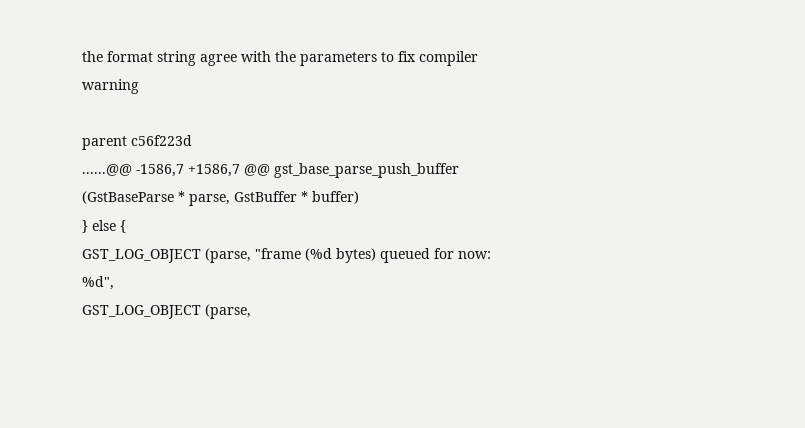the format string agree with the parameters to fix compiler warning

parent c56f223d
......@@ -1586,7 +1586,7 @@ gst_base_parse_push_buffer (GstBaseParse * parse, GstBuffer * buffer)
} else {
GST_LOG_OBJECT (parse, "frame (%d bytes) queued for now: %d",
GST_LOG_OBJECT (parse,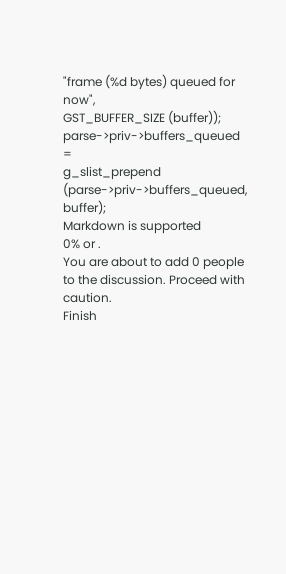"frame (%d bytes) queued for now",
GST_BUFFER_SIZE (buffer));
parse->priv->buffers_queued =
g_slist_prepend (parse->priv->buffers_queued, buffer);
Markdown is supported
0% or .
You are about to add 0 people to the discussion. Proceed with caution.
Finish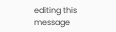editing this message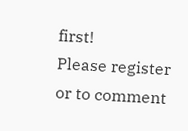first!
Please register or to comment